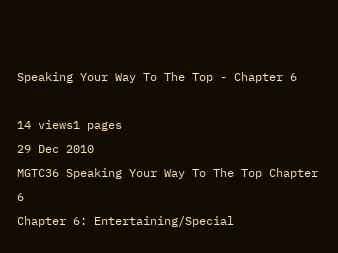Speaking Your Way To The Top - Chapter 6

14 views1 pages
29 Dec 2010
MGTC36 Speaking Your Way To The Top Chapter 6
Chapter 6: Entertaining/Special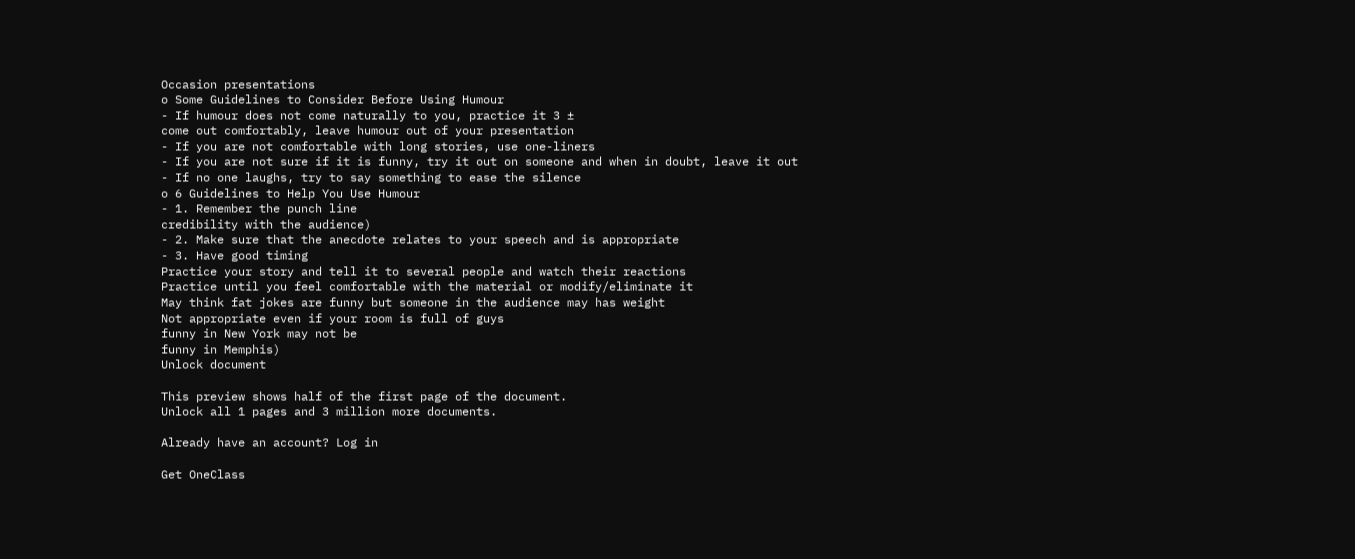Occasion presentations
o Some Guidelines to Consider Before Using Humour
- If humour does not come naturally to you, practice it 3 ±
come out comfortably, leave humour out of your presentation
- If you are not comfortable with long stories, use one-liners
- If you are not sure if it is funny, try it out on someone and when in doubt, leave it out
- If no one laughs, try to say something to ease the silence
o 6 Guidelines to Help You Use Humour
- 1. Remember the punch line
credibility with the audience)
- 2. Make sure that the anecdote relates to your speech and is appropriate
- 3. Have good timing
Practice your story and tell it to several people and watch their reactions
Practice until you feel comfortable with the material or modify/eliminate it
May think fat jokes are funny but someone in the audience may has weight
Not appropriate even if your room is full of guys
funny in New York may not be
funny in Memphis)
Unlock document

This preview shows half of the first page of the document.
Unlock all 1 pages and 3 million more documents.

Already have an account? Log in

Get OneClass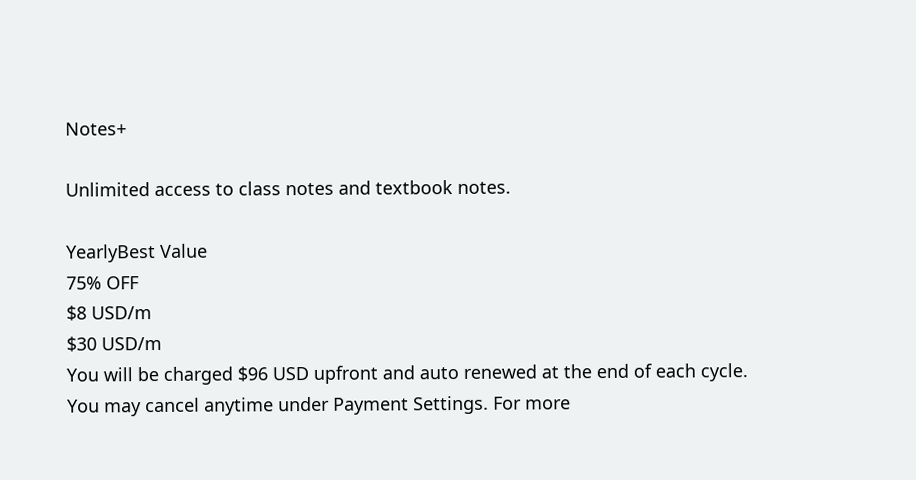Notes+

Unlimited access to class notes and textbook notes.

YearlyBest Value
75% OFF
$8 USD/m
$30 USD/m
You will be charged $96 USD upfront and auto renewed at the end of each cycle. You may cancel anytime under Payment Settings. For more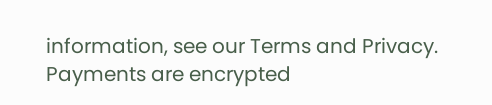information, see our Terms and Privacy.
Payments are encrypted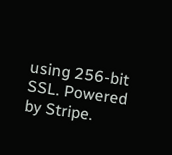using 256-bit SSL. Powered by Stripe.